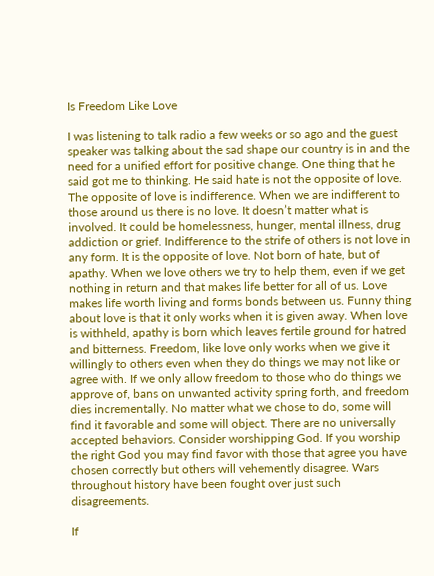Is Freedom Like Love

I was listening to talk radio a few weeks or so ago and the guest speaker was talking about the sad shape our country is in and the need for a unified effort for positive change. One thing that he said got me to thinking. He said hate is not the opposite of love. The opposite of love is indifference. When we are indifferent to those around us there is no love. It doesn’t matter what is involved. It could be homelessness, hunger, mental illness, drug addiction or grief. Indifference to the strife of others is not love in any form. It is the opposite of love. Not born of hate, but of apathy. When we love others we try to help them, even if we get nothing in return and that makes life better for all of us. Love makes life worth living and forms bonds between us. Funny thing about love is that it only works when it is given away. When love is withheld, apathy is born which leaves fertile ground for hatred and bitterness. Freedom, like love only works when we give it willingly to others even when they do things we may not like or agree with. If we only allow freedom to those who do things we approve of, bans on unwanted activity spring forth, and freedom dies incrementally. No matter what we chose to do, some will find it favorable and some will object. There are no universally accepted behaviors. Consider worshipping God. If you worship the right God you may find favor with those that agree you have chosen correctly but others will vehemently disagree. Wars throughout history have been fought over just such disagreements.

If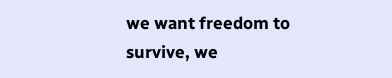we want freedom to survive, we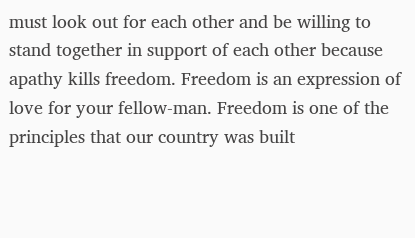must look out for each other and be willing to stand together in support of each other because apathy kills freedom. Freedom is an expression of love for your fellow-man. Freedom is one of the principles that our country was built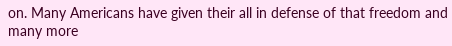on. Many Americans have given their all in defense of that freedom and many more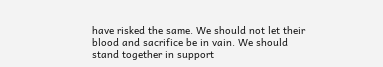have risked the same. We should not let their blood and sacrifice be in vain. We should stand together in support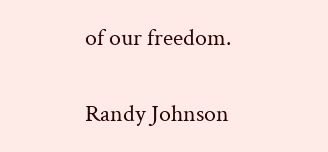of our freedom.

Randy Johnson